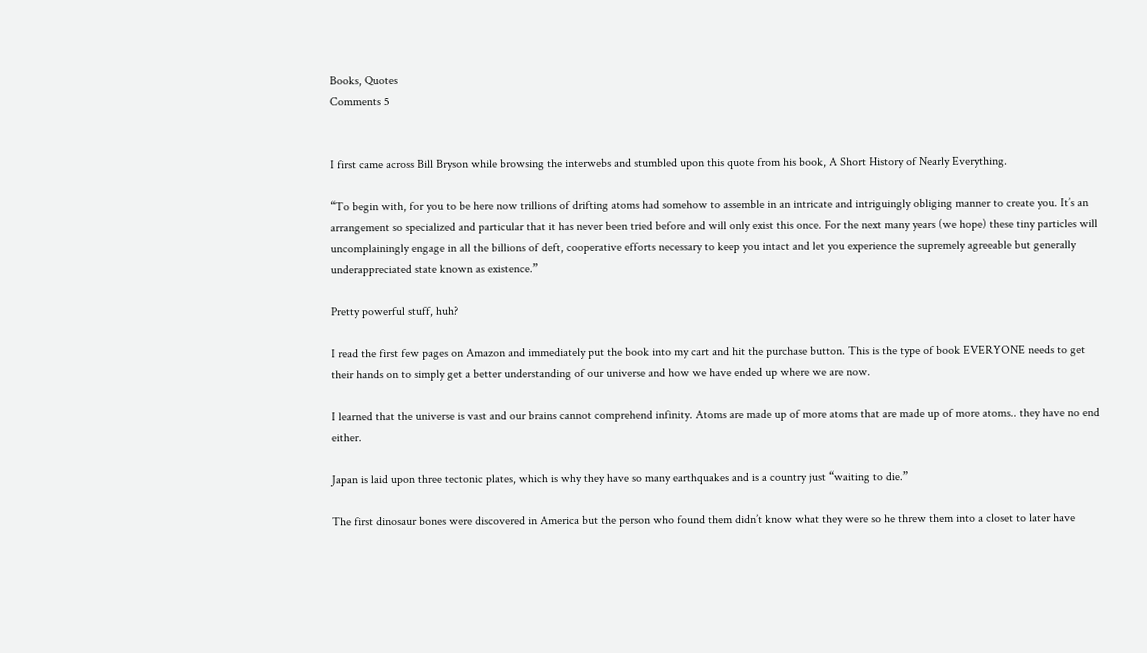Books, Quotes
Comments 5


I first came across Bill Bryson while browsing the interwebs and stumbled upon this quote from his book, A Short History of Nearly Everything.

“To begin with, for you to be here now trillions of drifting atoms had somehow to assemble in an intricate and intriguingly obliging manner to create you. It’s an arrangement so specialized and particular that it has never been tried before and will only exist this once. For the next many years (we hope) these tiny particles will uncomplainingly engage in all the billions of deft, cooperative efforts necessary to keep you intact and let you experience the supremely agreeable but generally underappreciated state known as existence.”

Pretty powerful stuff, huh?

I read the first few pages on Amazon and immediately put the book into my cart and hit the purchase button. This is the type of book EVERYONE needs to get their hands on to simply get a better understanding of our universe and how we have ended up where we are now.

I learned that the universe is vast and our brains cannot comprehend infinity. Atoms are made up of more atoms that are made up of more atoms.. they have no end either.

Japan is laid upon three tectonic plates, which is why they have so many earthquakes and is a country just “waiting to die.”

The first dinosaur bones were discovered in America but the person who found them didn’t know what they were so he threw them into a closet to later have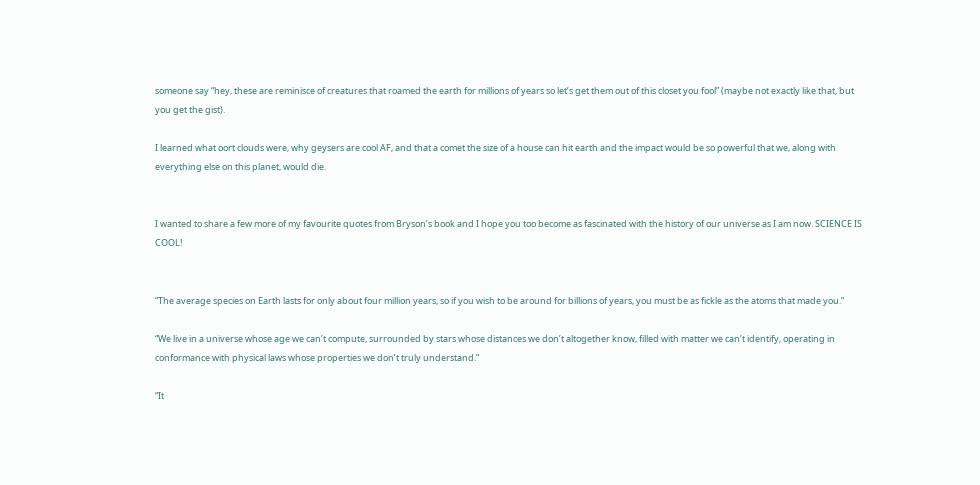someone say “hey, these are reminisce of creatures that roamed the earth for millions of years so let’s get them out of this closet you fool” (maybe not exactly like that, but you get the gist).

I learned what oort clouds were, why geysers are cool AF, and that a comet the size of a house can hit earth and the impact would be so powerful that we, along with everything else on this planet, would die.


I wanted to share a few more of my favourite quotes from Bryson’s book and I hope you too become as fascinated with the history of our universe as I am now. SCIENCE IS COOL!


“The average species on Earth lasts for only about four million years, so if you wish to be around for billions of years, you must be as fickle as the atoms that made you.”

“We live in a universe whose age we can’t compute, surrounded by stars whose distances we don’t altogether know, filled with matter we can’t identify, operating in conformance with physical laws whose properties we don’t truly understand.”

“It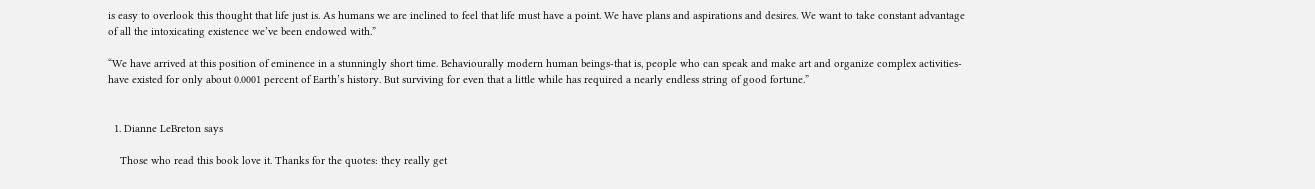is easy to overlook this thought that life just is. As humans we are inclined to feel that life must have a point. We have plans and aspirations and desires. We want to take constant advantage of all the intoxicating existence we’ve been endowed with.”

“We have arrived at this position of eminence in a stunningly short time. Behaviourally modern human beings-that is, people who can speak and make art and organize complex activities-have existed for only about 0.0001 percent of Earth’s history. But surviving for even that a little while has required a nearly endless string of good fortune.”


  1. Dianne LeBreton says

    Those who read this book love it. Thanks for the quotes: they really get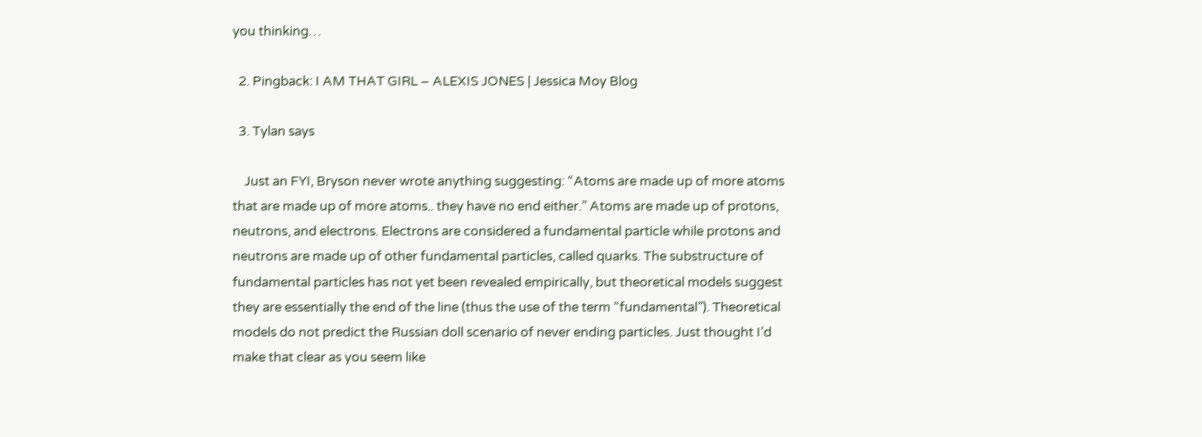you thinking…

  2. Pingback: I AM THAT GIRL – ALEXIS JONES | Jessica Moy Blog

  3. Tylan says

    Just an FYI, Bryson never wrote anything suggesting: “Atoms are made up of more atoms that are made up of more atoms.. they have no end either.” Atoms are made up of protons, neutrons, and electrons. Electrons are considered a fundamental particle while protons and neutrons are made up of other fundamental particles, called quarks. The substructure of fundamental particles has not yet been revealed empirically, but theoretical models suggest they are essentially the end of the line (thus the use of the term “fundamental”). Theoretical models do not predict the Russian doll scenario of never ending particles. Just thought I’d make that clear as you seem like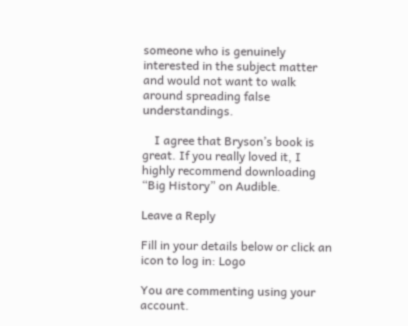someone who is genuinely interested in the subject matter and would not want to walk around spreading false understandings.

    I agree that Bryson’s book is great. If you really loved it, I highly recommend downloading “Big History” on Audible.

Leave a Reply

Fill in your details below or click an icon to log in: Logo

You are commenting using your account.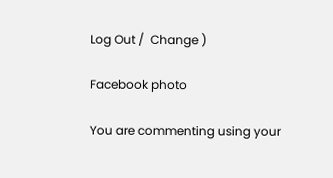Log Out /  Change )

Facebook photo

You are commenting using your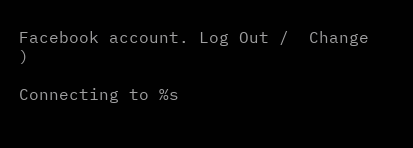Facebook account. Log Out /  Change )

Connecting to %s